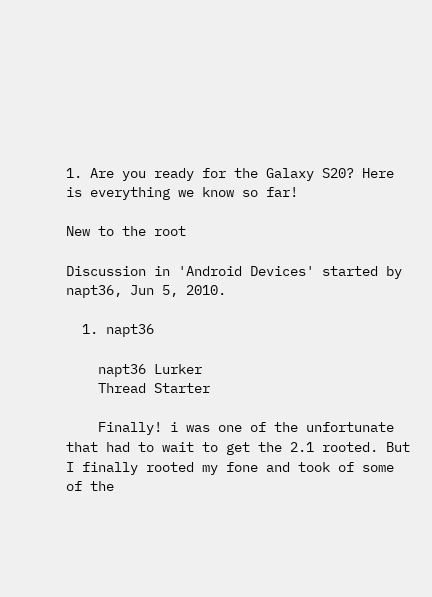1. Are you ready for the Galaxy S20? Here is everything we know so far!

New to the root

Discussion in 'Android Devices' started by napt36, Jun 5, 2010.

  1. napt36

    napt36 Lurker
    Thread Starter

    Finally! i was one of the unfortunate that had to wait to get the 2.1 rooted. But I finally rooted my fone and took of some of the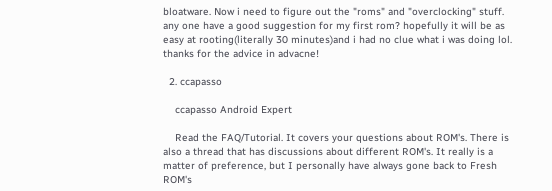bloatware. Now i need to figure out the "roms" and "overclocking" stuff. any one have a good suggestion for my first rom? hopefully it will be as easy at rooting(literally 30 minutes)and i had no clue what i was doing lol. thanks for the advice in advacne!

  2. ccapasso

    ccapasso Android Expert

    Read the FAQ/Tutorial. It covers your questions about ROM's. There is also a thread that has discussions about different ROM's. It really is a matter of preference, but I personally have always gone back to Fresh ROM's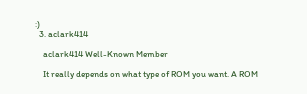:)
  3. aclark414

    aclark414 Well-Known Member

    It really depends on what type of ROM you want. A ROM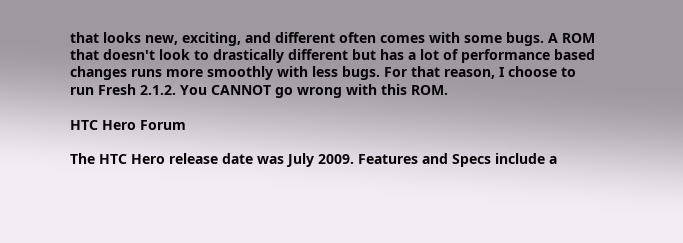that looks new, exciting, and different often comes with some bugs. A ROM that doesn't look to drastically different but has a lot of performance based changes runs more smoothly with less bugs. For that reason, I choose to run Fresh 2.1.2. You CANNOT go wrong with this ROM.

HTC Hero Forum

The HTC Hero release date was July 2009. Features and Specs include a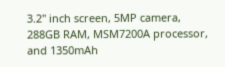3.2" inch screen, 5MP camera, 288GB RAM, MSM7200A processor, and 1350mAh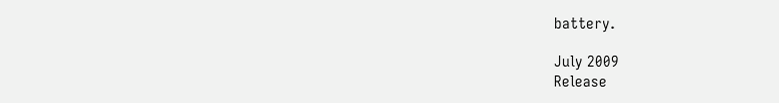battery.

July 2009
Release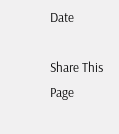Date

Share This Page